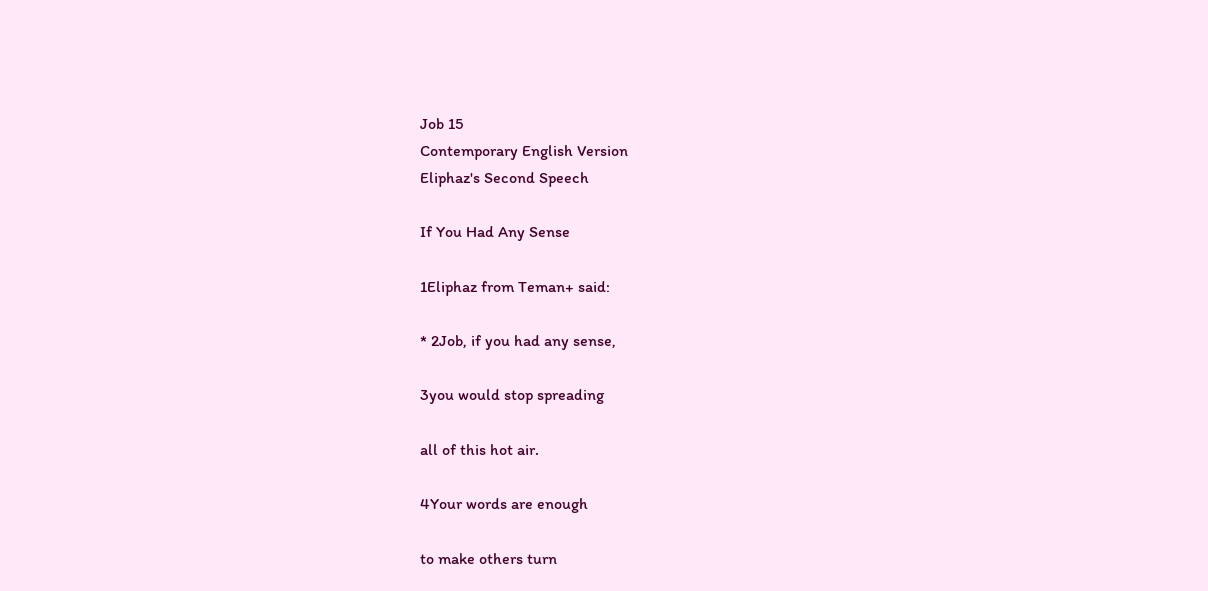Job 15
Contemporary English Version
Eliphaz's Second Speech

If You Had Any Sense

1Eliphaz from Teman+ said:

* 2Job, if you had any sense,

3you would stop spreading

all of this hot air.

4Your words are enough

to make others turn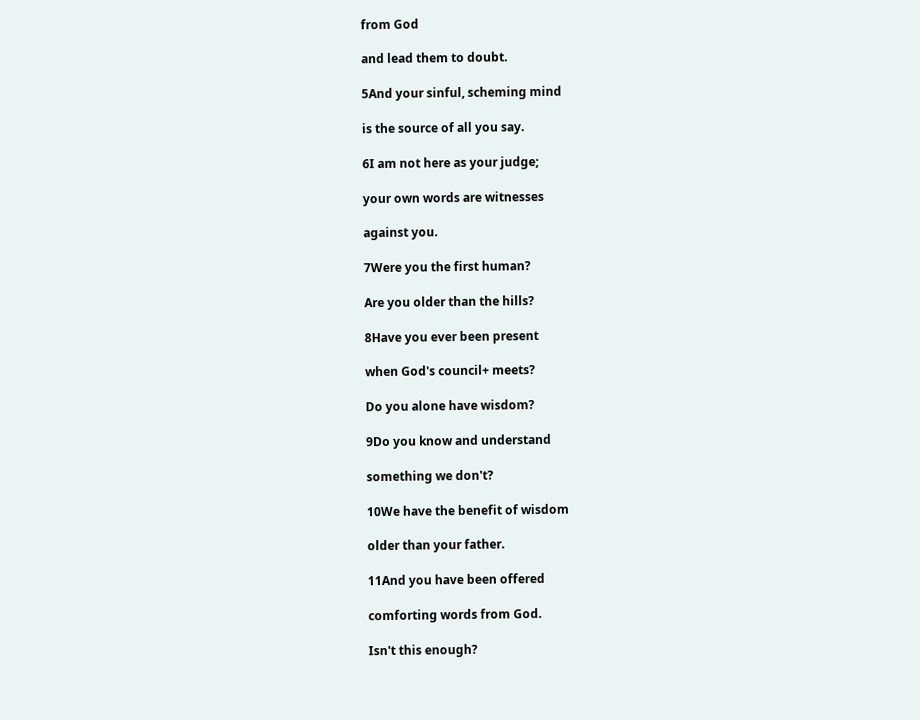from God

and lead them to doubt.

5And your sinful, scheming mind

is the source of all you say.

6I am not here as your judge;

your own words are witnesses

against you.

7Were you the first human?

Are you older than the hills?

8Have you ever been present

when God's council+ meets?

Do you alone have wisdom?

9Do you know and understand

something we don't?

10We have the benefit of wisdom

older than your father.

11And you have been offered

comforting words from God.

Isn't this enough?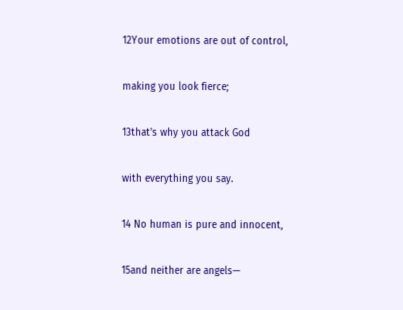12Your emotions are out of control,

making you look fierce;

13that's why you attack God

with everything you say.

14 No human is pure and innocent,

15and neither are angels—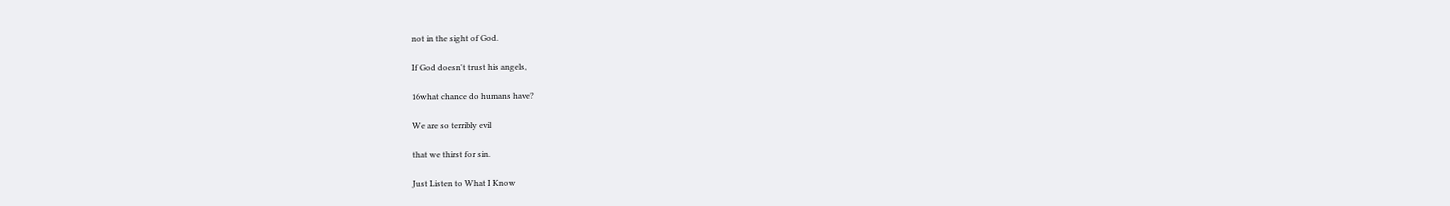not in the sight of God.

If God doesn't trust his angels,

16what chance do humans have?

We are so terribly evil

that we thirst for sin.

Just Listen to What I Know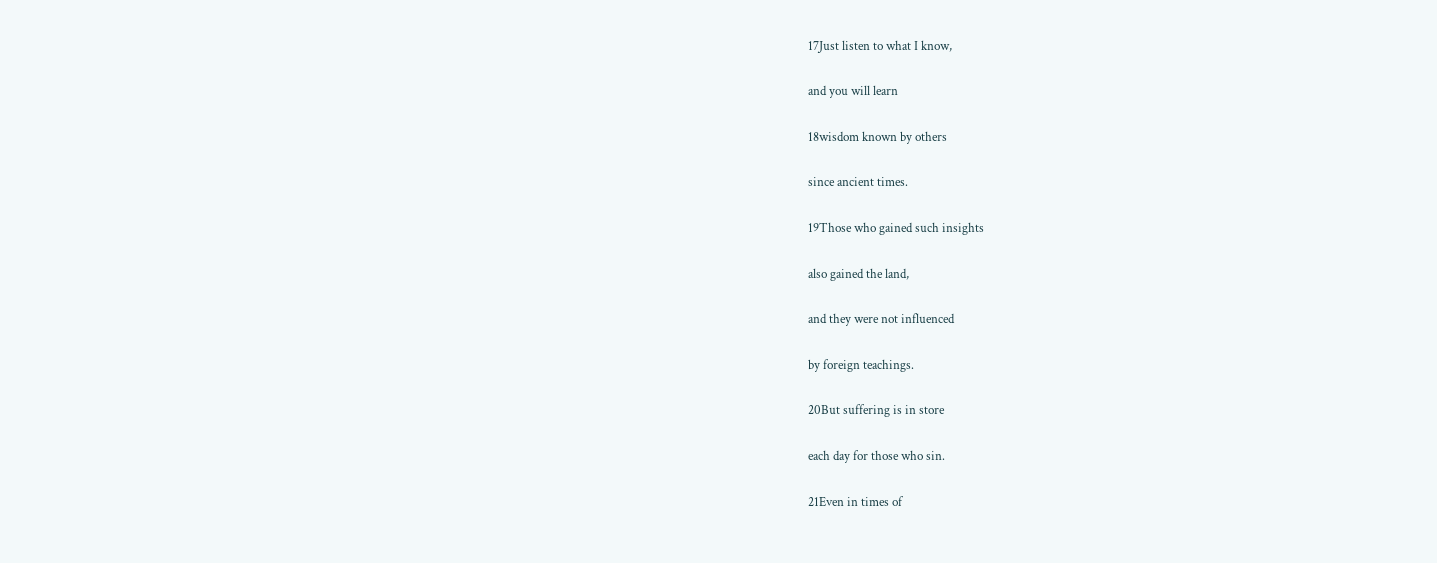17Just listen to what I know,

and you will learn

18wisdom known by others

since ancient times.

19Those who gained such insights

also gained the land,

and they were not influenced

by foreign teachings.

20But suffering is in store

each day for those who sin.

21Even in times of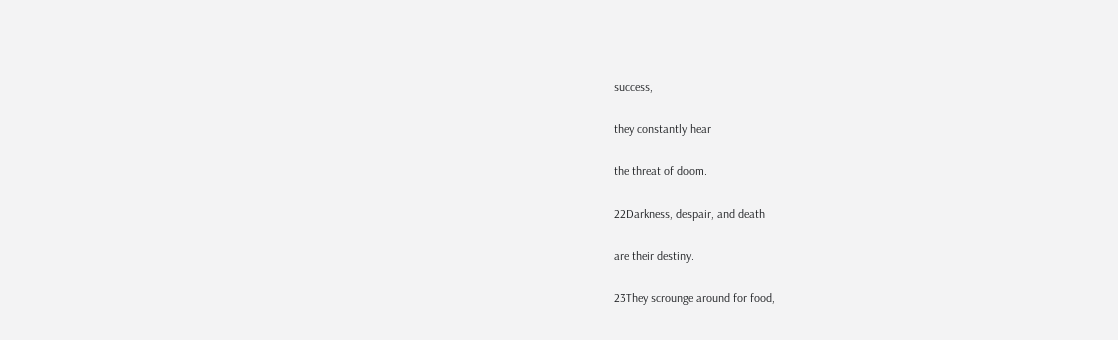success,

they constantly hear

the threat of doom.

22Darkness, despair, and death

are their destiny.

23They scrounge around for food,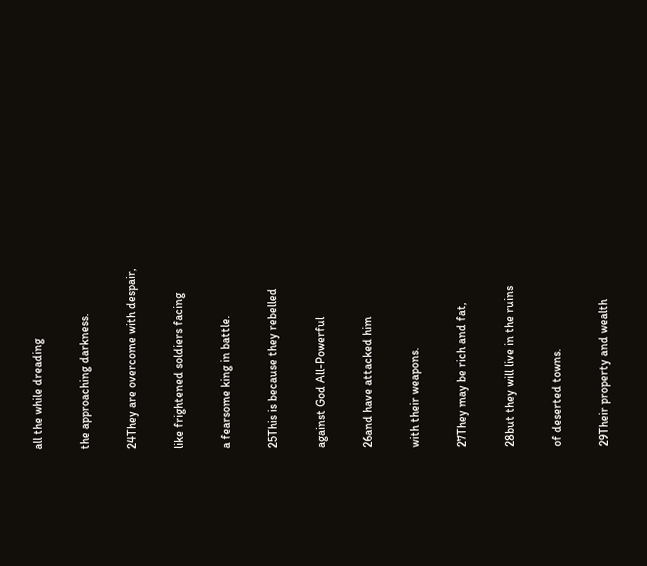all the while dreading

the approaching darkness.

24They are overcome with despair,

like frightened soldiers facing

a fearsome king in battle.

25This is because they rebelled

against God All-Powerful

26and have attacked him

with their weapons.

27They may be rich and fat,

28but they will live in the ruins

of deserted towns.

29Their property and wealth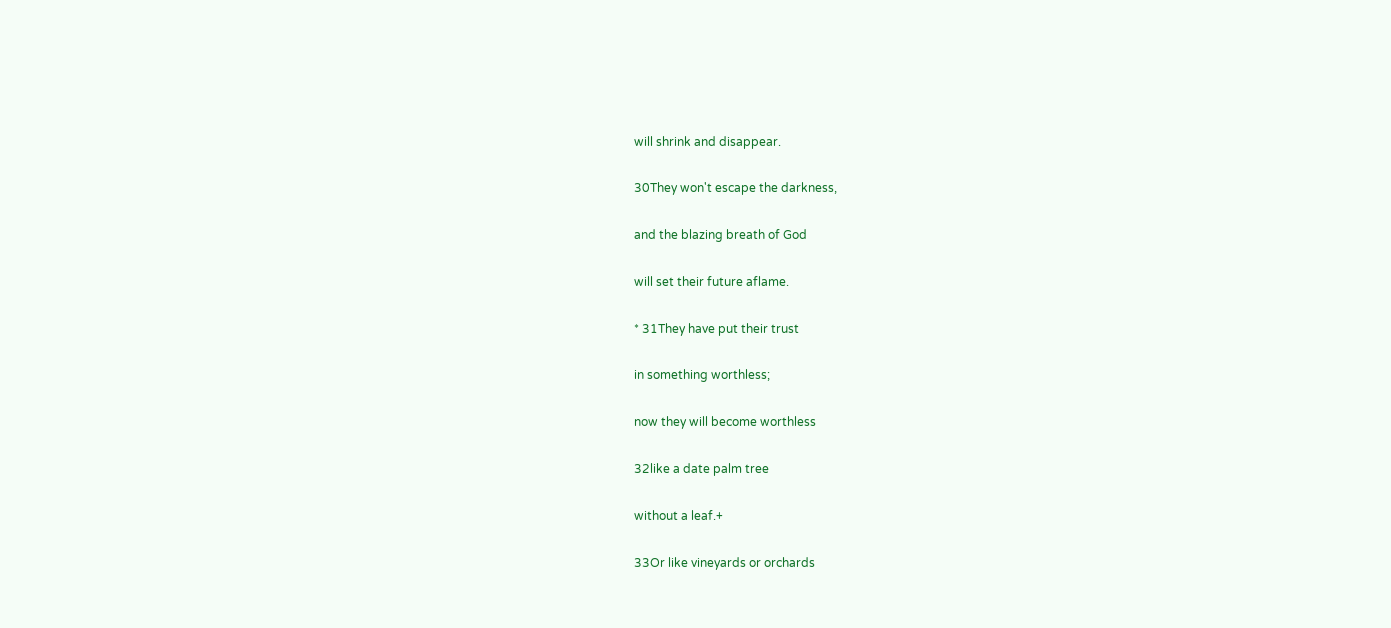will shrink and disappear.

30They won't escape the darkness,

and the blazing breath of God

will set their future aflame.

* 31They have put their trust

in something worthless;

now they will become worthless

32like a date palm tree

without a leaf.+

33Or like vineyards or orchards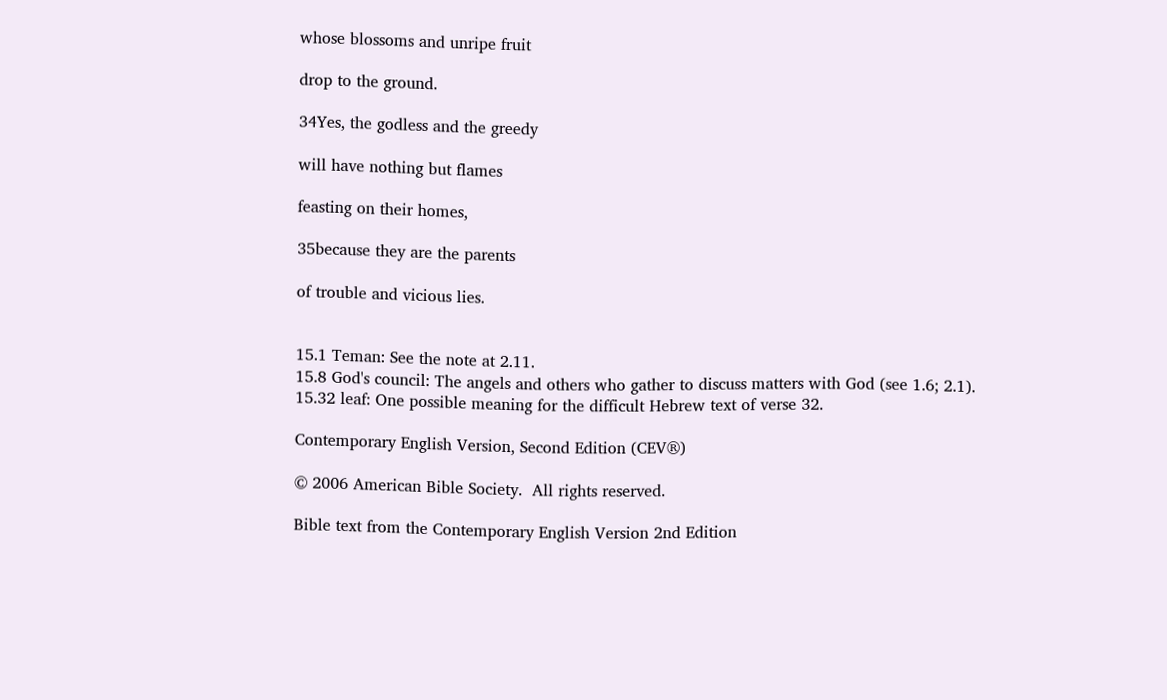whose blossoms and unripe fruit

drop to the ground.

34Yes, the godless and the greedy

will have nothing but flames

feasting on their homes,

35because they are the parents

of trouble and vicious lies.


15.1 Teman: See the note at 2.11.
15.8 God's council: The angels and others who gather to discuss matters with God (see 1.6; 2.1).
15.32 leaf: One possible meaning for the difficult Hebrew text of verse 32.

Contemporary English Version, Second Edition (CEV®)

© 2006 American Bible Society.  All rights reserved.

Bible text from the Contemporary English Version 2nd Edition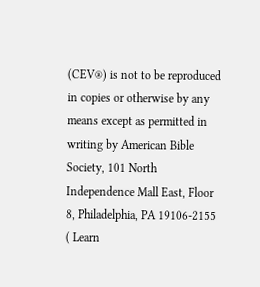(CEV®) is not to be reproduced in copies or otherwise by any means except as permitted in writing by American Bible Society, 101 North Independence Mall East, Floor 8, Philadelphia, PA 19106-2155  ( Learn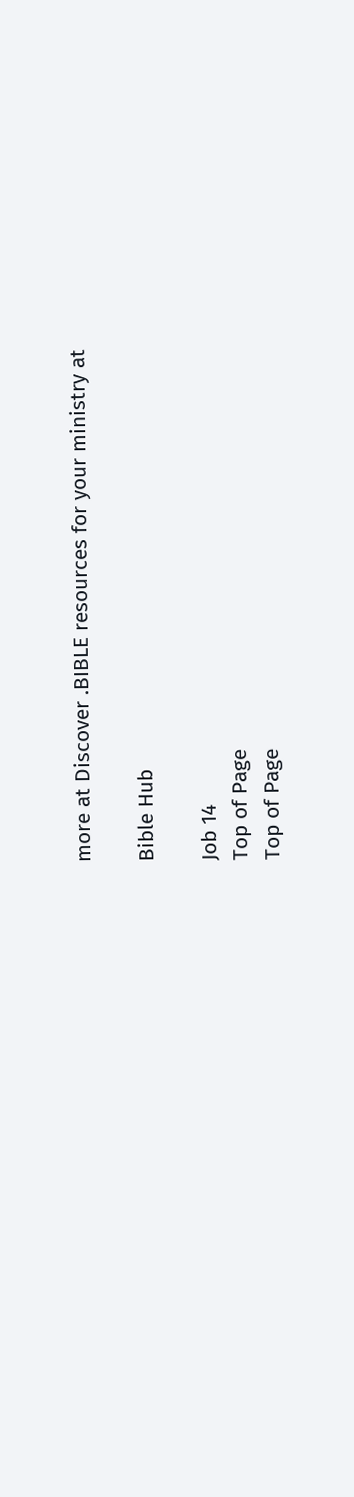more at Discover .BIBLE resources for your ministry at

Bible Hub

Job 14
Top of Page
Top of Page